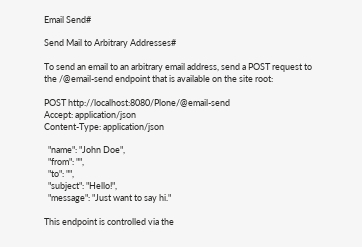Email Send#

Send Mail to Arbitrary Addresses#

To send an email to an arbitrary email address, send a POST request to the /@email-send endpoint that is available on the site root:

POST http://localhost:8080/Plone/@email-send
Accept: application/json
Content-Type: application/json

  "name": "John Doe",
  "from": "",
  "to": "",
  "subject": "Hello!",
  "message": "Just want to say hi."

This endpoint is controlled via the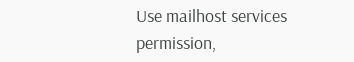Use mailhost services permission,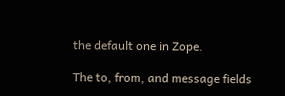the default one in Zope.

The to, from, and message fields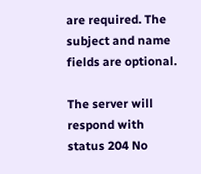are required. The subject and name fields are optional.

The server will respond with status 204 No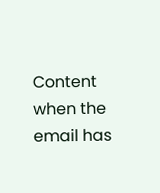Content when the email has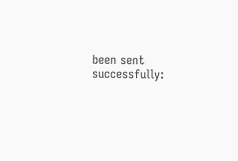been sent successfully: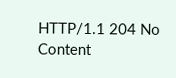HTTP/1.1 204 No Content